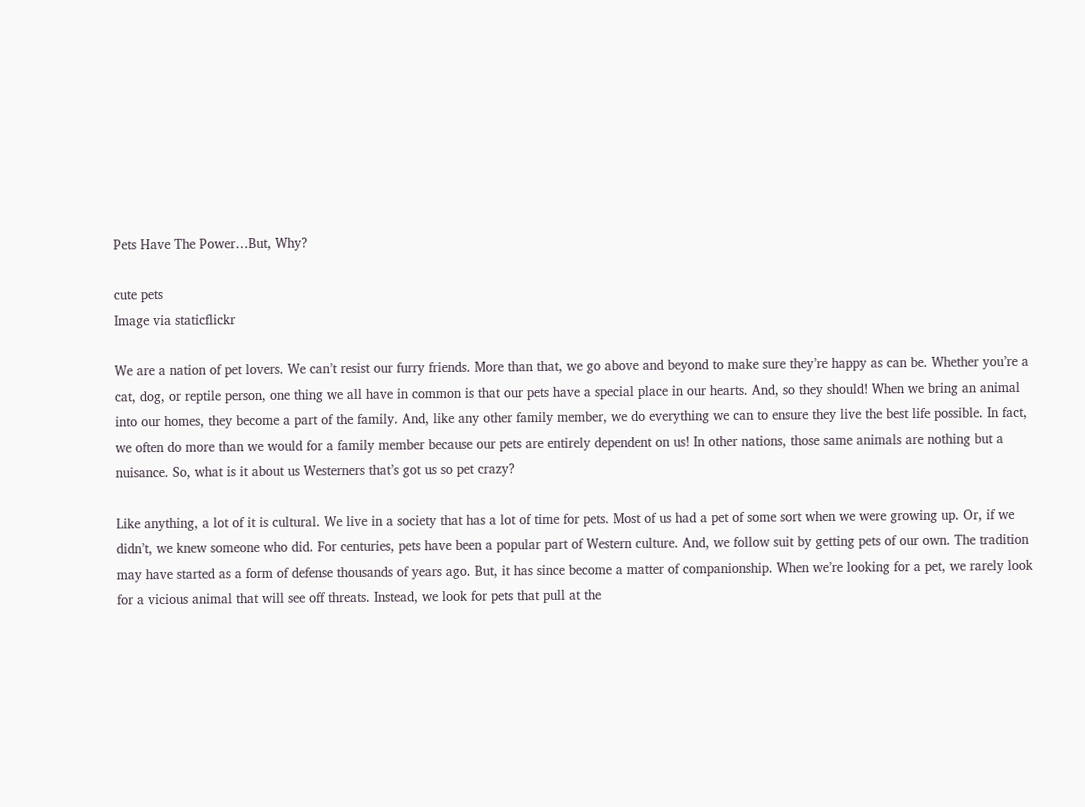Pets Have The Power…But, Why?

cute pets
Image via staticflickr

We are a nation of pet lovers. We can’t resist our furry friends. More than that, we go above and beyond to make sure they’re happy as can be. Whether you’re a cat, dog, or reptile person, one thing we all have in common is that our pets have a special place in our hearts. And, so they should! When we bring an animal into our homes, they become a part of the family. And, like any other family member, we do everything we can to ensure they live the best life possible. In fact, we often do more than we would for a family member because our pets are entirely dependent on us! In other nations, those same animals are nothing but a nuisance. So, what is it about us Westerners that’s got us so pet crazy?

Like anything, a lot of it is cultural. We live in a society that has a lot of time for pets. Most of us had a pet of some sort when we were growing up. Or, if we didn’t, we knew someone who did. For centuries, pets have been a popular part of Western culture. And, we follow suit by getting pets of our own. The tradition may have started as a form of defense thousands of years ago. But, it has since become a matter of companionship. When we’re looking for a pet, we rarely look for a vicious animal that will see off threats. Instead, we look for pets that pull at the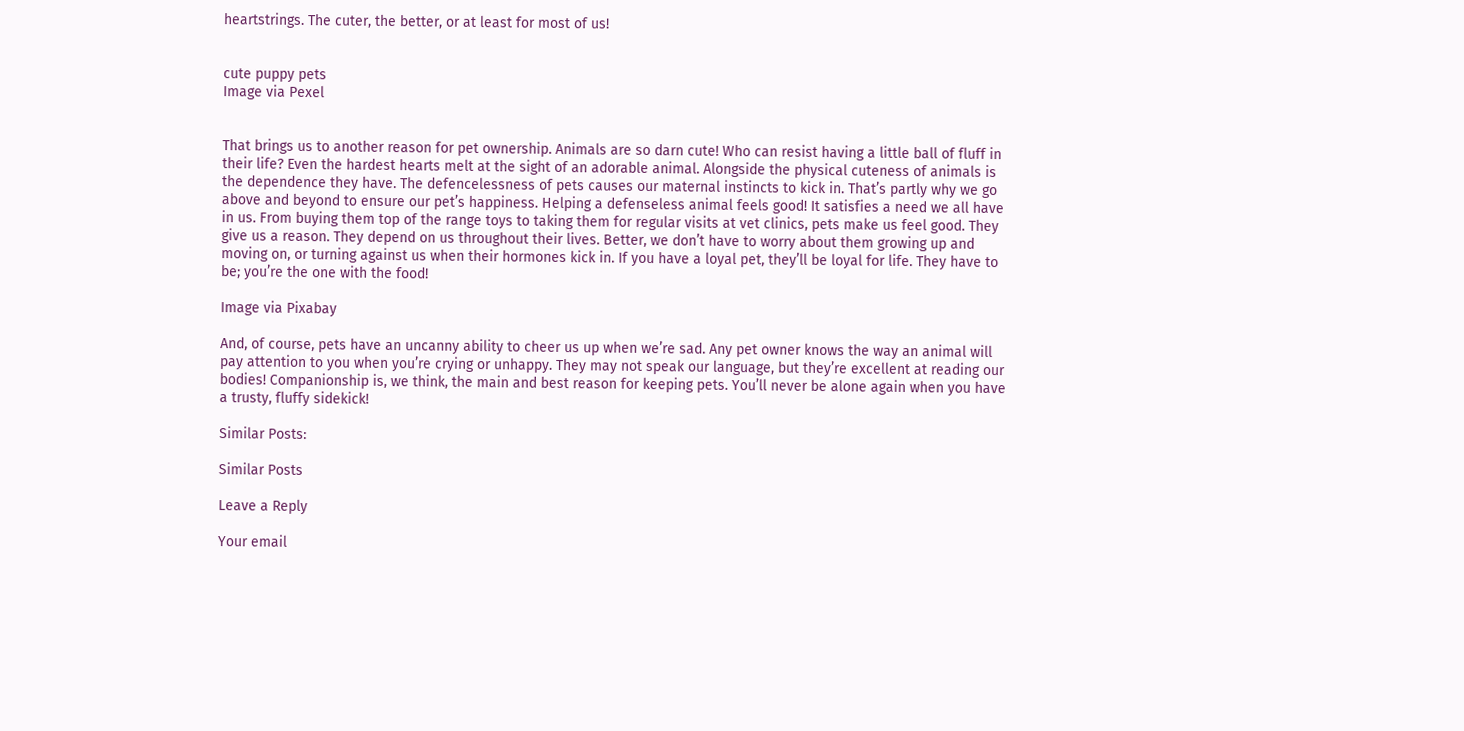heartstrings. The cuter, the better, or at least for most of us!


cute puppy pets
Image via Pexel


That brings us to another reason for pet ownership. Animals are so darn cute! Who can resist having a little ball of fluff in their life? Even the hardest hearts melt at the sight of an adorable animal. Alongside the physical cuteness of animals is the dependence they have. The defencelessness of pets causes our maternal instincts to kick in. That’s partly why we go above and beyond to ensure our pet’s happiness. Helping a defenseless animal feels good! It satisfies a need we all have in us. From buying them top of the range toys to taking them for regular visits at vet clinics, pets make us feel good. They give us a reason. They depend on us throughout their lives. Better, we don’t have to worry about them growing up and moving on, or turning against us when their hormones kick in. If you have a loyal pet, they’ll be loyal for life. They have to be; you’re the one with the food!

Image via Pixabay

And, of course, pets have an uncanny ability to cheer us up when we’re sad. Any pet owner knows the way an animal will pay attention to you when you’re crying or unhappy. They may not speak our language, but they’re excellent at reading our bodies! Companionship is, we think, the main and best reason for keeping pets. You’ll never be alone again when you have a trusty, fluffy sidekick!

Similar Posts:

Similar Posts

Leave a Reply

Your email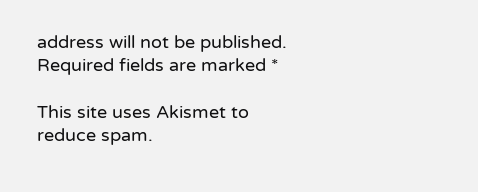address will not be published. Required fields are marked *

This site uses Akismet to reduce spam.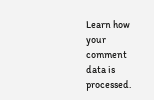Learn how your comment data is processed.